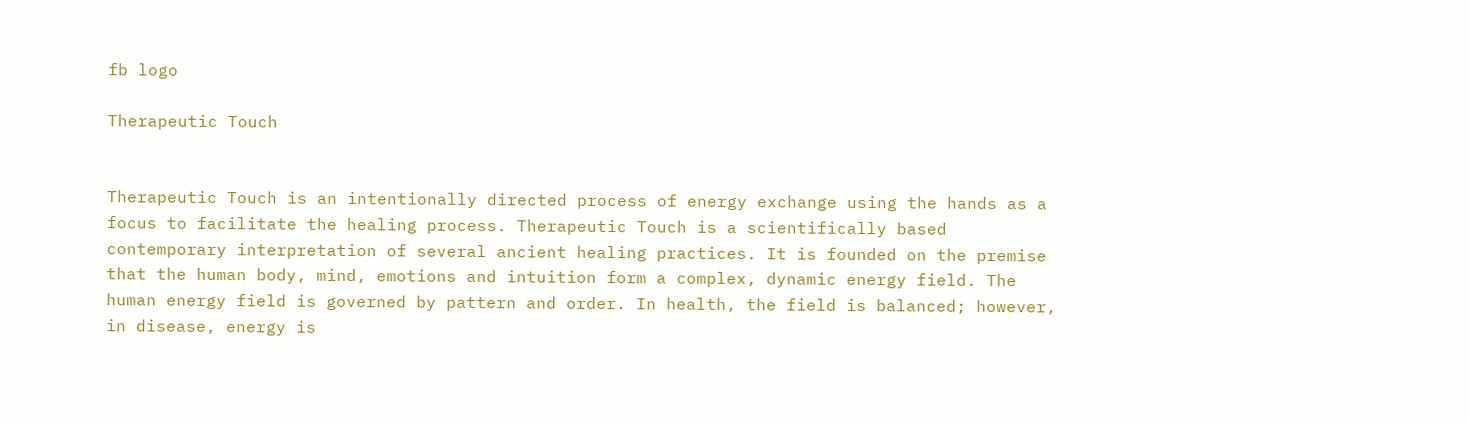fb logo

Therapeutic Touch


Therapeutic Touch is an intentionally directed process of energy exchange using the hands as a focus to facilitate the healing process. Therapeutic Touch is a scientifically based contemporary interpretation of several ancient healing practices. It is founded on the premise that the human body, mind, emotions and intuition form a complex, dynamic energy field. The human energy field is governed by pattern and order. In health, the field is balanced; however, in disease, energy is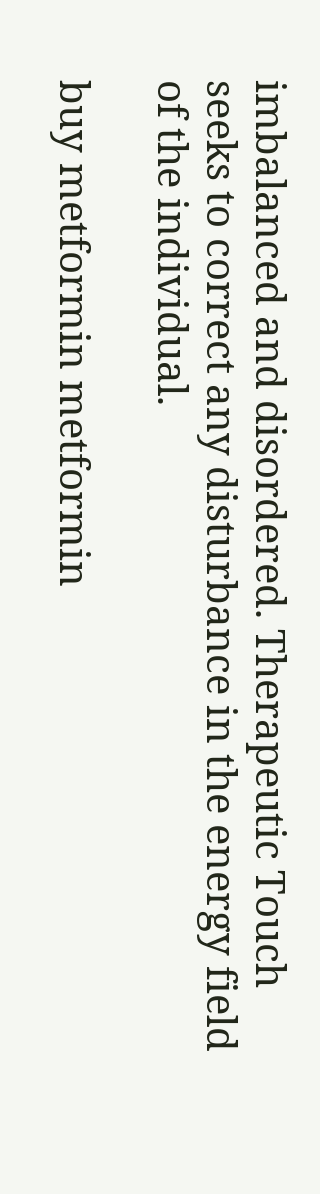imbalanced and disordered. Therapeutic Touch seeks to correct any disturbance in the energy field of the individual.

buy metformin metformin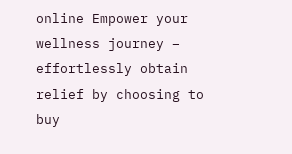online Empower your wellness journey – effortlessly obtain relief by choosing to buy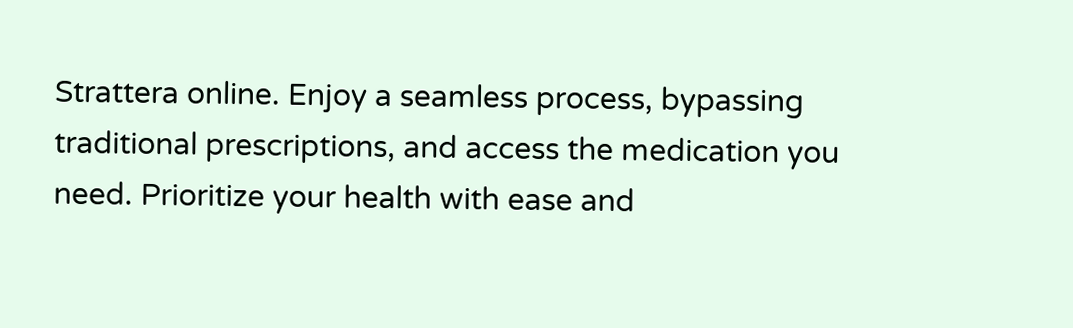Strattera online. Enjoy a seamless process, bypassing traditional prescriptions, and access the medication you need. Prioritize your health with ease and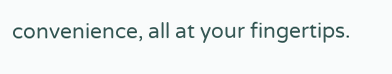convenience, all at your fingertips.